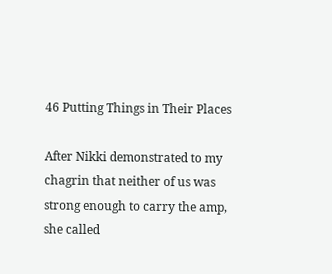46 Putting Things in Their Places

After Nikki demonstrated to my chagrin that neither of us was strong enough to carry the amp, she called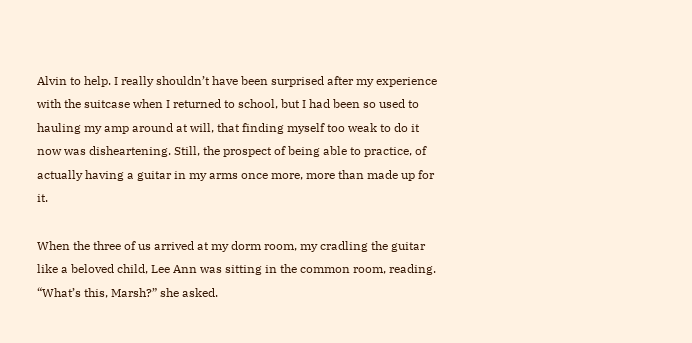Alvin to help. I really shouldn’t have been surprised after my experience with the suitcase when I returned to school, but I had been so used to hauling my amp around at will, that finding myself too weak to do it now was disheartening. Still, the prospect of being able to practice, of actually having a guitar in my arms once more, more than made up for it.

When the three of us arrived at my dorm room, my cradling the guitar like a beloved child, Lee Ann was sitting in the common room, reading. “What’s this, Marsh?” she asked.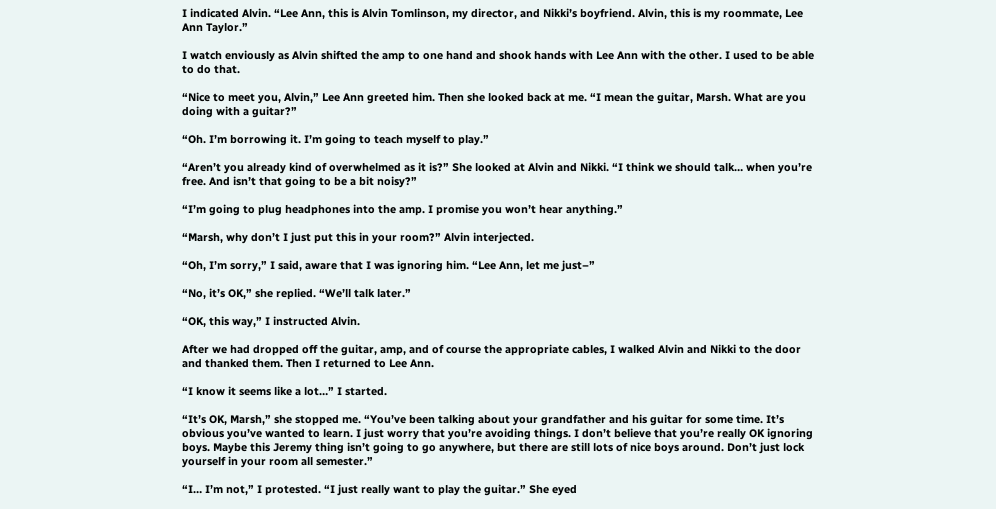I indicated Alvin. “Lee Ann, this is Alvin Tomlinson, my director, and Nikki’s boyfriend. Alvin, this is my roommate, Lee Ann Taylor.”

I watch enviously as Alvin shifted the amp to one hand and shook hands with Lee Ann with the other. I used to be able to do that.

“Nice to meet you, Alvin,” Lee Ann greeted him. Then she looked back at me. “I mean the guitar, Marsh. What are you doing with a guitar?”

“Oh. I’m borrowing it. I’m going to teach myself to play.”

“Aren’t you already kind of overwhelmed as it is?” She looked at Alvin and Nikki. “I think we should talk… when you’re free. And isn’t that going to be a bit noisy?”

“I’m going to plug headphones into the amp. I promise you won’t hear anything.”

“Marsh, why don’t I just put this in your room?” Alvin interjected.

“Oh, I’m sorry,” I said, aware that I was ignoring him. “Lee Ann, let me just–”

“No, it’s OK,” she replied. “We’ll talk later.”

“OK, this way,” I instructed Alvin.

After we had dropped off the guitar, amp, and of course the appropriate cables, I walked Alvin and Nikki to the door and thanked them. Then I returned to Lee Ann.

“I know it seems like a lot…” I started.

“It’s OK, Marsh,” she stopped me. “You’ve been talking about your grandfather and his guitar for some time. It’s obvious you’ve wanted to learn. I just worry that you’re avoiding things. I don’t believe that you’re really OK ignoring boys. Maybe this Jeremy thing isn’t going to go anywhere, but there are still lots of nice boys around. Don’t just lock yourself in your room all semester.”

“I… I’m not,” I protested. “I just really want to play the guitar.” She eyed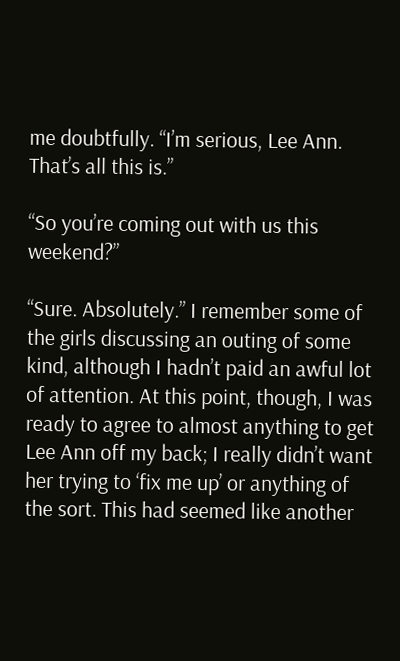me doubtfully. “I’m serious, Lee Ann. That’s all this is.”

“So you’re coming out with us this weekend?”

“Sure. Absolutely.” I remember some of the girls discussing an outing of some kind, although I hadn’t paid an awful lot of attention. At this point, though, I was ready to agree to almost anything to get Lee Ann off my back; I really didn’t want her trying to ‘fix me up’ or anything of the sort. This had seemed like another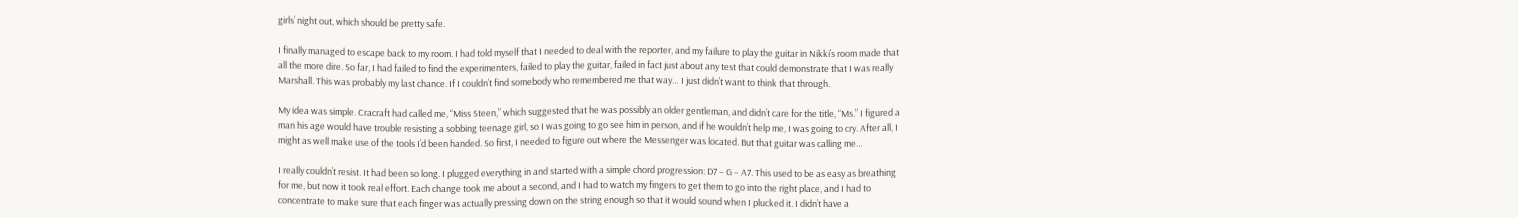girls’ night out, which should be pretty safe.

I finally managed to escape back to my room. I had told myself that I needed to deal with the reporter, and my failure to play the guitar in Nikki’s room made that all the more dire. So far, I had failed to find the experimenters, failed to play the guitar, failed in fact just about any test that could demonstrate that I was really Marshall. This was probably my last chance. If I couldn’t find somebody who remembered me that way… I just didn’t want to think that through.

My idea was simple. Cracraft had called me, “Miss Steen,” which suggested that he was possibly an older gentleman, and didn’t care for the title, “Ms.” I figured a man his age would have trouble resisting a sobbing teenage girl, so I was going to go see him in person, and if he wouldn’t help me, I was going to cry. After all, I might as well make use of the tools I’d been handed. So first, I needed to figure out where the Messenger was located. But that guitar was calling me…

I really couldn’t resist. It had been so long. I plugged everything in and started with a simple chord progression: D7 – G – A7. This used to be as easy as breathing for me, but now it took real effort. Each change took me about a second, and I had to watch my fingers to get them to go into the right place, and I had to concentrate to make sure that each finger was actually pressing down on the string enough so that it would sound when I plucked it. I didn’t have a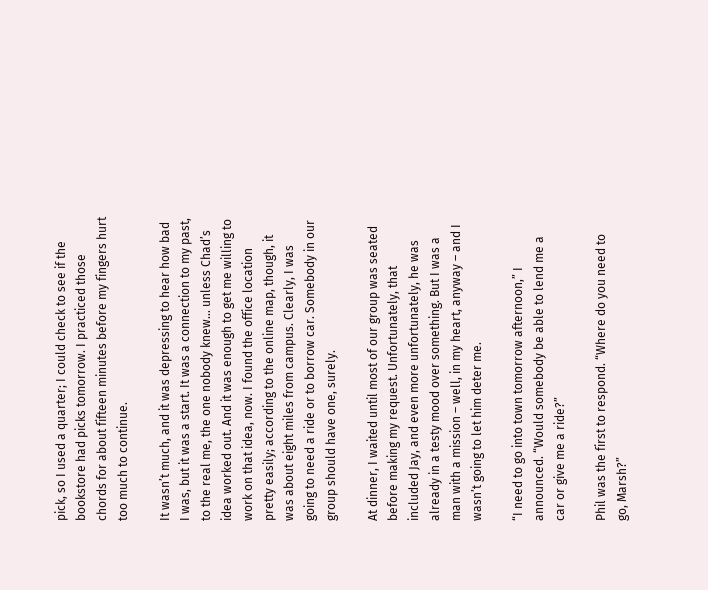pick, so I used a quarter; I could check to see if the bookstore had picks tomorrow. I practiced those chords for about fifteen minutes before my fingers hurt too much to continue.

It wasn’t much, and it was depressing to hear how bad I was, but it was a start. It was a connection to my past, to the real me, the one nobody knew… unless Chad’s idea worked out. And it was enough to get me willing to work on that idea, now. I found the office location pretty easily; according to the online map, though, it was about eight miles from campus. Clearly, I was going to need a ride or to borrow car. Somebody in our group should have one, surely.

At dinner, I waited until most of our group was seated before making my request. Unfortunately, that included Jay, and even more unfortunately, he was already in a testy mood over something. But I was a man with a mission – well, in my heart, anyway – and I wasn’t going to let him deter me.

“I need to go into town tomorrow afternoon,” I announced. “Would somebody be able to lend me a car or give me a ride?”

Phil was the first to respond. “Where do you need to go, Marsh?”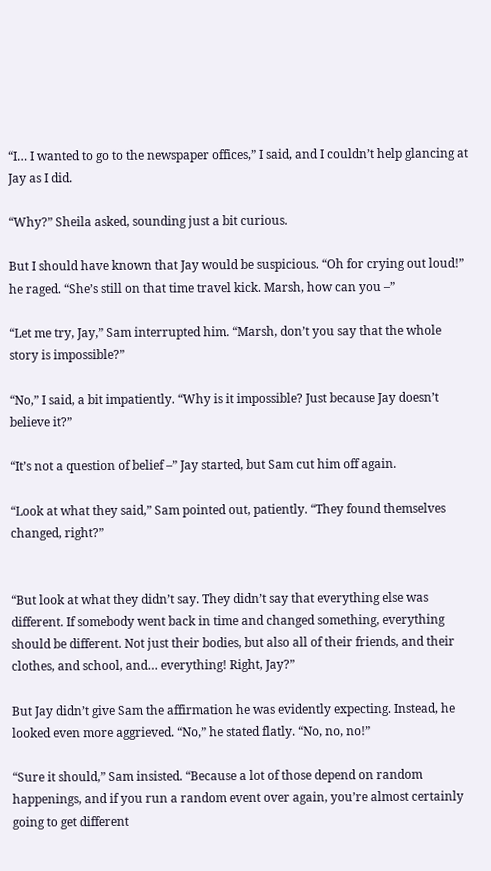“I… I wanted to go to the newspaper offices,” I said, and I couldn’t help glancing at Jay as I did.

“Why?” Sheila asked, sounding just a bit curious.

But I should have known that Jay would be suspicious. “Oh for crying out loud!” he raged. “She’s still on that time travel kick. Marsh, how can you –”

“Let me try, Jay,” Sam interrupted him. “Marsh, don’t you say that the whole story is impossible?”

“No,” I said, a bit impatiently. “Why is it impossible? Just because Jay doesn’t believe it?”

“It’s not a question of belief –” Jay started, but Sam cut him off again.

“Look at what they said,” Sam pointed out, patiently. “They found themselves changed, right?”


“But look at what they didn’t say. They didn’t say that everything else was different. If somebody went back in time and changed something, everything should be different. Not just their bodies, but also all of their friends, and their clothes, and school, and… everything! Right, Jay?”

But Jay didn’t give Sam the affirmation he was evidently expecting. Instead, he looked even more aggrieved. “No,” he stated flatly. “No, no, no!”

“Sure it should,” Sam insisted. “Because a lot of those depend on random happenings, and if you run a random event over again, you’re almost certainly going to get different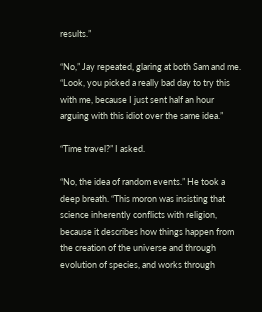results.”

“No,” Jay repeated, glaring at both Sam and me. “Look, you picked a really bad day to try this with me, because I just sent half an hour arguing with this idiot over the same idea.”

“Time travel?” I asked.

“No, the idea of random events.” He took a deep breath. “This moron was insisting that science inherently conflicts with religion, because it describes how things happen from the creation of the universe and through evolution of species, and works through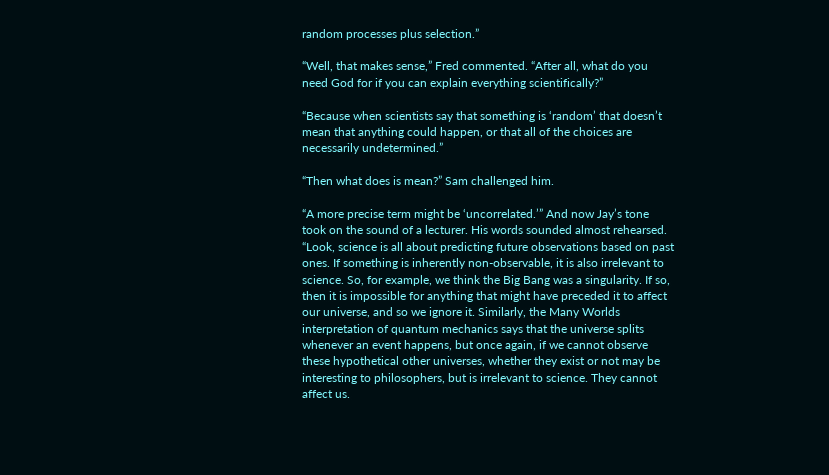random processes plus selection.”

“Well, that makes sense,” Fred commented. “After all, what do you need God for if you can explain everything scientifically?”

“Because when scientists say that something is ‘random’ that doesn’t mean that anything could happen, or that all of the choices are necessarily undetermined.”

“Then what does is mean?” Sam challenged him.

“A more precise term might be ‘uncorrelated.’” And now Jay’s tone took on the sound of a lecturer. His words sounded almost rehearsed. “Look, science is all about predicting future observations based on past ones. If something is inherently non-observable, it is also irrelevant to science. So, for example, we think the Big Bang was a singularity. If so, then it is impossible for anything that might have preceded it to affect our universe, and so we ignore it. Similarly, the Many Worlds interpretation of quantum mechanics says that the universe splits whenever an event happens, but once again, if we cannot observe these hypothetical other universes, whether they exist or not may be interesting to philosophers, but is irrelevant to science. They cannot affect us.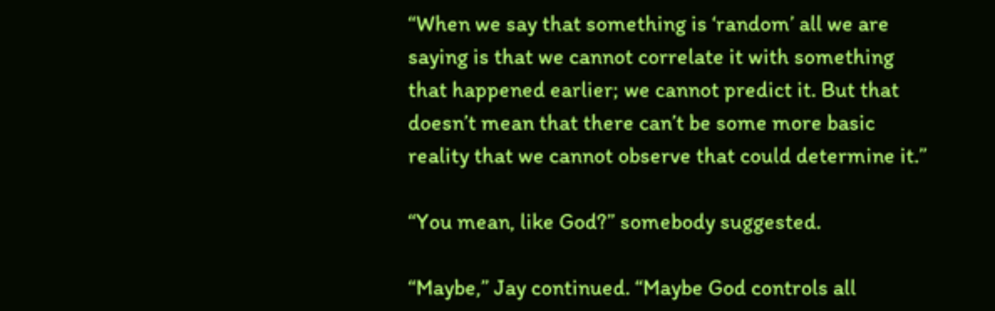“When we say that something is ‘random’ all we are saying is that we cannot correlate it with something that happened earlier; we cannot predict it. But that doesn’t mean that there can’t be some more basic reality that we cannot observe that could determine it.”

“You mean, like God?” somebody suggested.

“Maybe,” Jay continued. “Maybe God controls all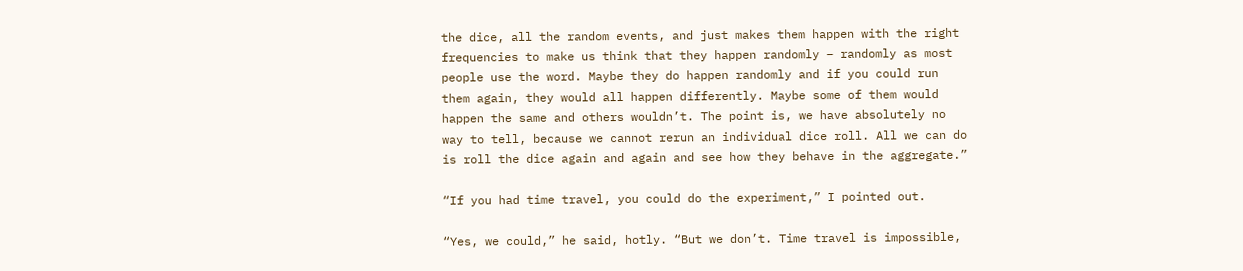the dice, all the random events, and just makes them happen with the right frequencies to make us think that they happen randomly – randomly as most people use the word. Maybe they do happen randomly and if you could run them again, they would all happen differently. Maybe some of them would happen the same and others wouldn’t. The point is, we have absolutely no way to tell, because we cannot rerun an individual dice roll. All we can do is roll the dice again and again and see how they behave in the aggregate.”

“If you had time travel, you could do the experiment,” I pointed out.

“Yes, we could,” he said, hotly. “But we don’t. Time travel is impossible,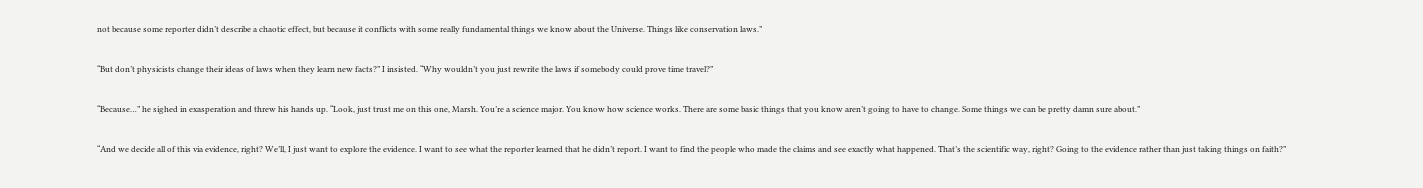not because some reporter didn’t describe a chaotic effect, but because it conflicts with some really fundamental things we know about the Universe. Things like conservation laws.”

“But don’t physicists change their ideas of laws when they learn new facts?” I insisted. “Why wouldn’t you just rewrite the laws if somebody could prove time travel?”

“Because…” he sighed in exasperation and threw his hands up. “Look, just trust me on this one, Marsh. You’re a science major. You know how science works. There are some basic things that you know aren’t going to have to change. Some things we can be pretty damn sure about.”

“And we decide all of this via evidence, right? We’ll, I just want to explore the evidence. I want to see what the reporter learned that he didn’t report. I want to find the people who made the claims and see exactly what happened. That’s the scientific way, right? Going to the evidence rather than just taking things on faith?”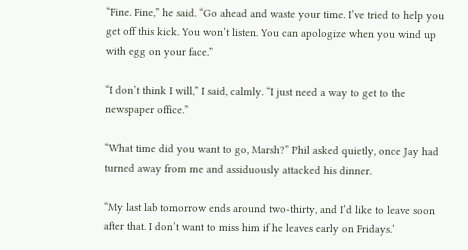“Fine. Fine,” he said. “Go ahead and waste your time. I’ve tried to help you get off this kick. You won’t listen. You can apologize when you wind up with egg on your face.”

“I don’t think I will,” I said, calmly. “I just need a way to get to the newspaper office.”

“What time did you want to go, Marsh?” Phil asked quietly, once Jay had turned away from me and assiduously attacked his dinner.

“My last lab tomorrow ends around two-thirty, and I’d like to leave soon after that. I don’t want to miss him if he leaves early on Fridays.’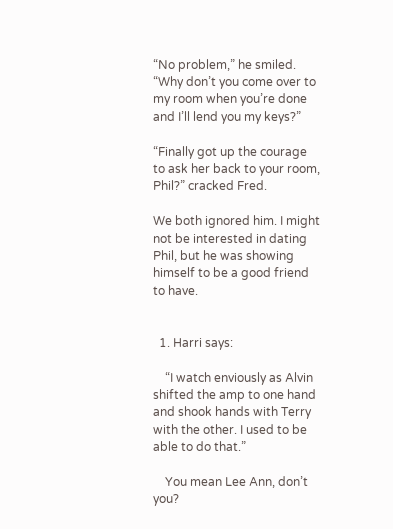“No problem,” he smiled. “Why don’t you come over to my room when you’re done and I’ll lend you my keys?”

“Finally got up the courage to ask her back to your room, Phil?” cracked Fred.

We both ignored him. I might not be interested in dating Phil, but he was showing himself to be a good friend to have.


  1. Harri says:

    “I watch enviously as Alvin shifted the amp to one hand and shook hands with Terry with the other. I used to be able to do that.”

    You mean Lee Ann, don’t you?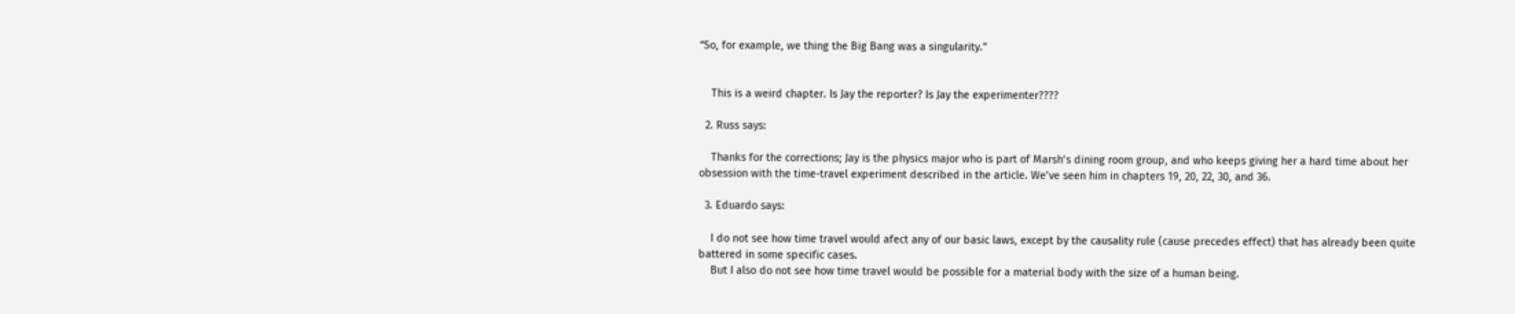“So, for example, we thing the Big Bang was a singularity.”


    This is a weird chapter. Is Jay the reporter? Is Jay the experimenter????

  2. Russ says:

    Thanks for the corrections; Jay is the physics major who is part of Marsh’s dining room group, and who keeps giving her a hard time about her obsession with the time-travel experiment described in the article. We’ve seen him in chapters 19, 20, 22, 30, and 36.

  3. Eduardo says:

    I do not see how time travel would afect any of our basic laws, except by the causality rule (cause precedes effect) that has already been quite battered in some specific cases.
    But I also do not see how time travel would be possible for a material body with the size of a human being.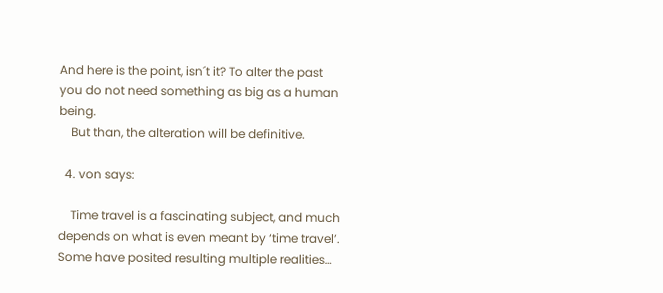And here is the point, isn´t it? To alter the past you do not need something as big as a human being.
    But than, the alteration will be definitive.

  4. von says:

    Time travel is a fascinating subject, and much depends on what is even meant by ‘time travel’. Some have posited resulting multiple realities…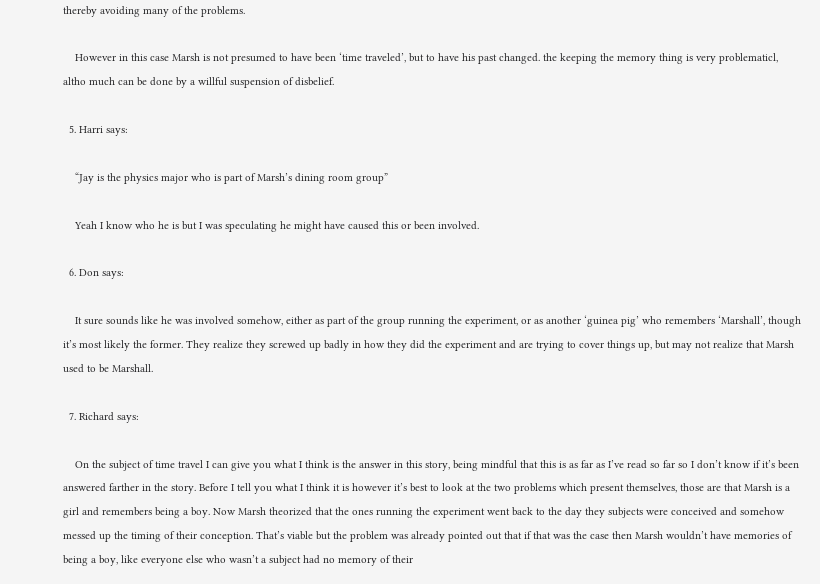thereby avoiding many of the problems.

    However in this case Marsh is not presumed to have been ‘time traveled’, but to have his past changed. the keeping the memory thing is very problematicl, altho much can be done by a willful suspension of disbelief.

  5. Harri says:

    “Jay is the physics major who is part of Marsh’s dining room group”

    Yeah I know who he is but I was speculating he might have caused this or been involved.

  6. Don says:

    It sure sounds like he was involved somehow, either as part of the group running the experiment, or as another ‘guinea pig’ who remembers ‘Marshall’, though it’s most likely the former. They realize they screwed up badly in how they did the experiment and are trying to cover things up, but may not realize that Marsh used to be Marshall.

  7. Richard says:

    On the subject of time travel I can give you what I think is the answer in this story, being mindful that this is as far as I’ve read so far so I don’t know if it’s been answered farther in the story. Before I tell you what I think it is however it’s best to look at the two problems which present themselves, those are that Marsh is a girl and remembers being a boy. Now Marsh theorized that the ones running the experiment went back to the day they subjects were conceived and somehow messed up the timing of their conception. That’s viable but the problem was already pointed out that if that was the case then Marsh wouldn’t have memories of being a boy, like everyone else who wasn’t a subject had no memory of their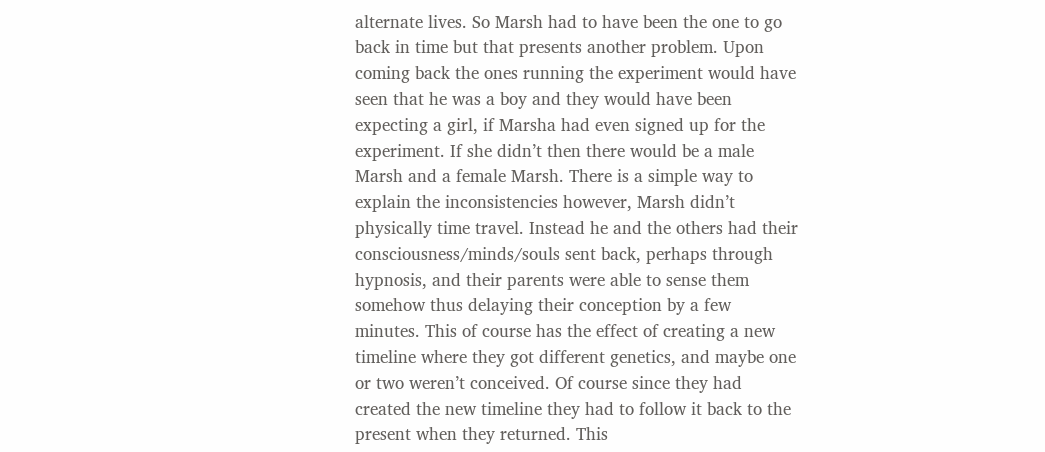alternate lives. So Marsh had to have been the one to go back in time but that presents another problem. Upon coming back the ones running the experiment would have seen that he was a boy and they would have been expecting a girl, if Marsha had even signed up for the experiment. If she didn’t then there would be a male Marsh and a female Marsh. There is a simple way to explain the inconsistencies however, Marsh didn’t physically time travel. Instead he and the others had their consciousness/minds/souls sent back, perhaps through hypnosis, and their parents were able to sense them somehow thus delaying their conception by a few minutes. This of course has the effect of creating a new timeline where they got different genetics, and maybe one or two weren’t conceived. Of course since they had created the new timeline they had to follow it back to the present when they returned. This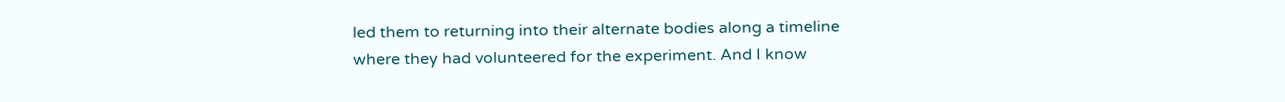led them to returning into their alternate bodies along a timeline where they had volunteered for the experiment. And I know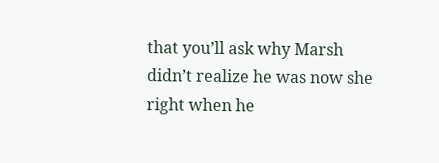that you’ll ask why Marsh didn’t realize he was now she right when he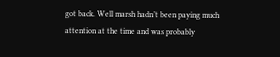got back. Well marsh hadn’t been paying much attention at the time and was probably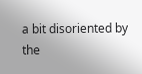a bit disoriented by the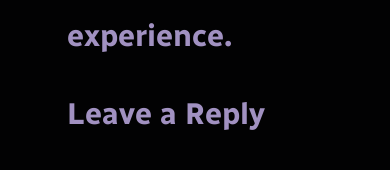experience.

Leave a Reply